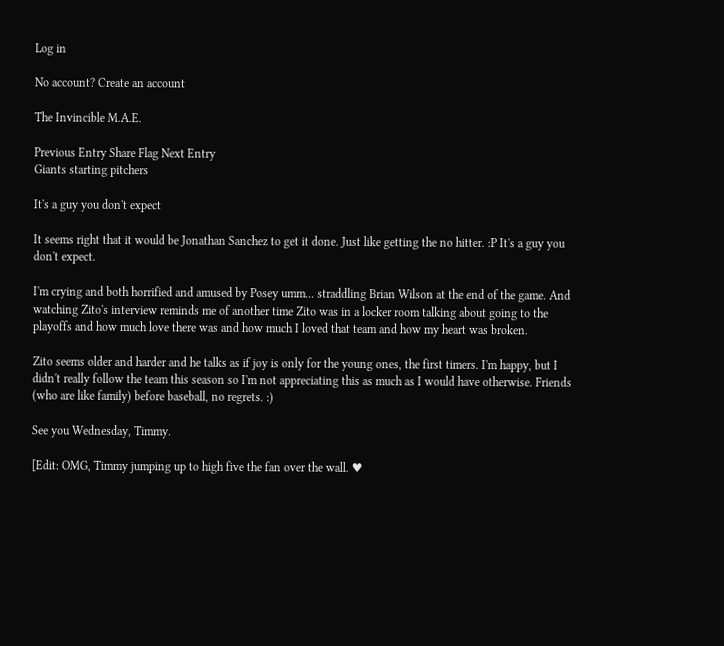Log in

No account? Create an account

The Invincible M.A.E.

Previous Entry Share Flag Next Entry
Giants starting pitchers

It's a guy you don't expect

It seems right that it would be Jonathan Sanchez to get it done. Just like getting the no hitter. :P It's a guy you don't expect.

I'm crying and both horrified and amused by Posey umm... straddling Brian Wilson at the end of the game. And watching Zito's interview reminds me of another time Zito was in a locker room talking about going to the playoffs and how much love there was and how much I loved that team and how my heart was broken.

Zito seems older and harder and he talks as if joy is only for the young ones, the first timers. I'm happy, but I didn't really follow the team this season so I'm not appreciating this as much as I would have otherwise. Friends (who are like family) before baseball, no regrets. :)

See you Wednesday, Timmy.

[Edit: OMG, Timmy jumping up to high five the fan over the wall. ♥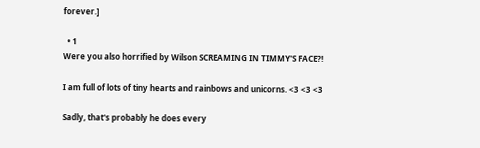forever.]

  • 1
Were you also horrified by Wilson SCREAMING IN TIMMY'S FACE?!

I am full of lots of tiny hearts and rainbows and unicorns. <3 <3 <3

Sadly, that's probably he does every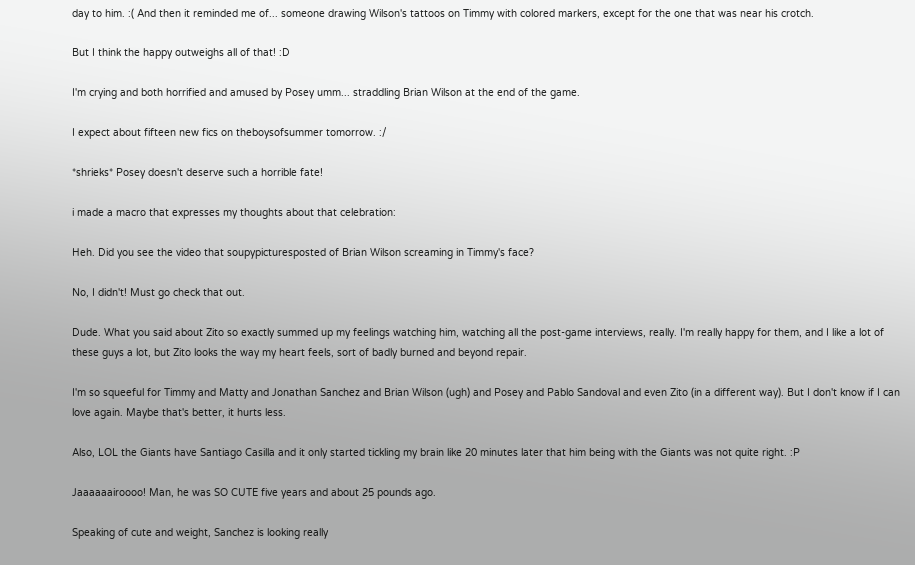day to him. :( And then it reminded me of... someone drawing Wilson's tattoos on Timmy with colored markers, except for the one that was near his crotch.

But I think the happy outweighs all of that! :D

I'm crying and both horrified and amused by Posey umm... straddling Brian Wilson at the end of the game.

I expect about fifteen new fics on theboysofsummer tomorrow. :/

*shrieks* Posey doesn't deserve such a horrible fate!

i made a macro that expresses my thoughts about that celebration:

Heh. Did you see the video that soupypicturesposted of Brian Wilson screaming in Timmy's face?

No, I didn't! Must go check that out.

Dude. What you said about Zito so exactly summed up my feelings watching him, watching all the post-game interviews, really. I'm really happy for them, and I like a lot of these guys a lot, but Zito looks the way my heart feels, sort of badly burned and beyond repair.

I'm so squeeful for Timmy and Matty and Jonathan Sanchez and Brian Wilson (ugh) and Posey and Pablo Sandoval and even Zito (in a different way). But I don't know if I can love again. Maybe that's better, it hurts less.

Also, LOL the Giants have Santiago Casilla and it only started tickling my brain like 20 minutes later that him being with the Giants was not quite right. :P

Jaaaaaairoooo! Man, he was SO CUTE five years and about 25 pounds ago.

Speaking of cute and weight, Sanchez is looking really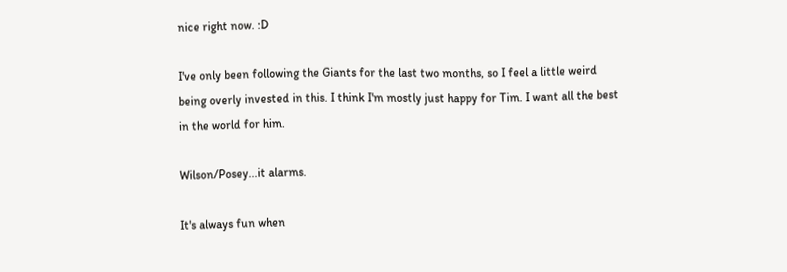nice right now. :D

I've only been following the Giants for the last two months, so I feel a little weird being overly invested in this. I think I'm mostly just happy for Tim. I want all the best in the world for him.

Wilson/Posey...it alarms.

It's always fun when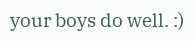your boys do well. :)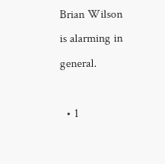Brian Wilson is alarming in general.

  • 1